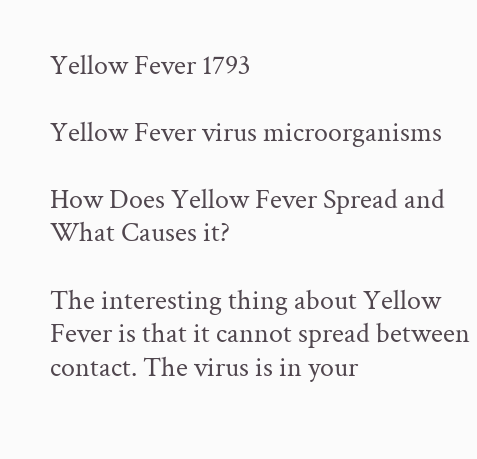Yellow Fever 1793

Yellow Fever virus microorganisms

How Does Yellow Fever Spread and What Causes it?

The interesting thing about Yellow Fever is that it cannot spread between contact. The virus is in your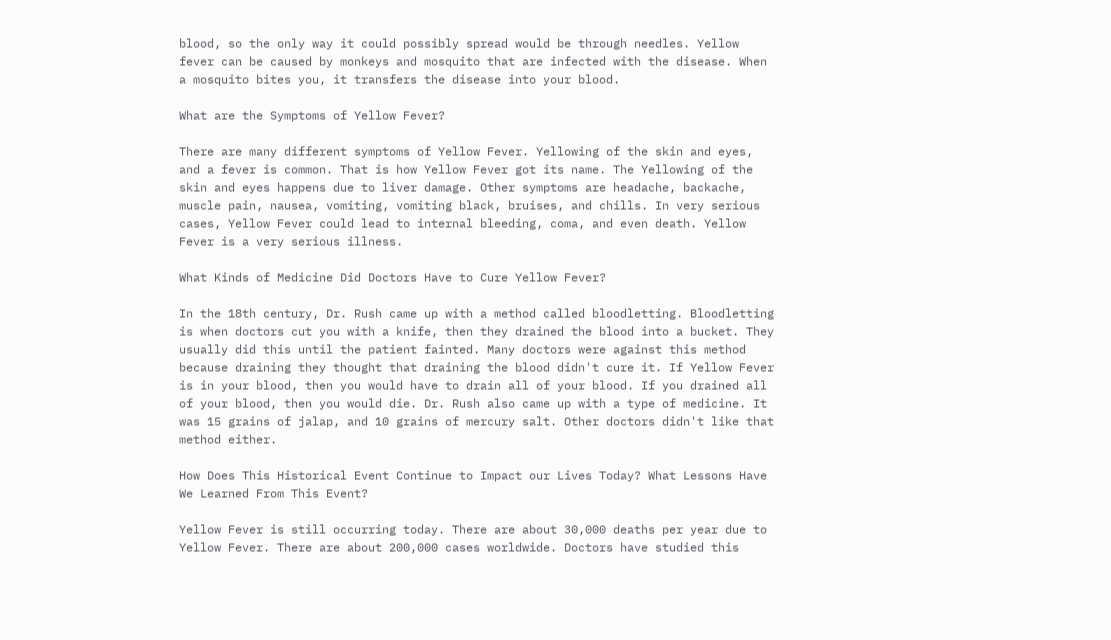blood, so the only way it could possibly spread would be through needles. Yellow fever can be caused by monkeys and mosquito that are infected with the disease. When a mosquito bites you, it transfers the disease into your blood.

What are the Symptoms of Yellow Fever?

There are many different symptoms of Yellow Fever. Yellowing of the skin and eyes, and a fever is common. That is how Yellow Fever got its name. The Yellowing of the skin and eyes happens due to liver damage. Other symptoms are headache, backache, muscle pain, nausea, vomiting, vomiting black, bruises, and chills. In very serious cases, Yellow Fever could lead to internal bleeding, coma, and even death. Yellow Fever is a very serious illness.

What Kinds of Medicine Did Doctors Have to Cure Yellow Fever?

In the 18th century, Dr. Rush came up with a method called bloodletting. Bloodletting is when doctors cut you with a knife, then they drained the blood into a bucket. They usually did this until the patient fainted. Many doctors were against this method because draining they thought that draining the blood didn't cure it. If Yellow Fever is in your blood, then you would have to drain all of your blood. If you drained all of your blood, then you would die. Dr. Rush also came up with a type of medicine. It was 15 grains of jalap, and 10 grains of mercury salt. Other doctors didn't like that method either.

How Does This Historical Event Continue to Impact our Lives Today? What Lessons Have We Learned From This Event?

Yellow Fever is still occurring today. There are about 30,000 deaths per year due to Yellow Fever. There are about 200,000 cases worldwide. Doctors have studied this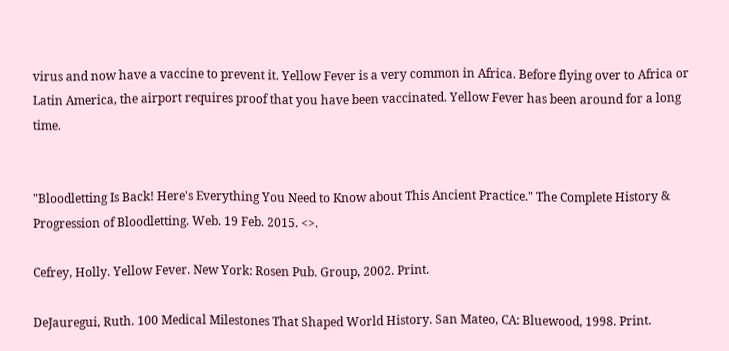virus and now have a vaccine to prevent it. Yellow Fever is a very common in Africa. Before flying over to Africa or Latin America, the airport requires proof that you have been vaccinated. Yellow Fever has been around for a long time.


"Bloodletting Is Back! Here's Everything You Need to Know about This Ancient Practice." The Complete History & Progression of Bloodletting. Web. 19 Feb. 2015. <>.

Cefrey, Holly. Yellow Fever. New York: Rosen Pub. Group, 2002. Print.

DeJauregui, Ruth. 100 Medical Milestones That Shaped World History. San Mateo, CA: Bluewood, 1998. Print.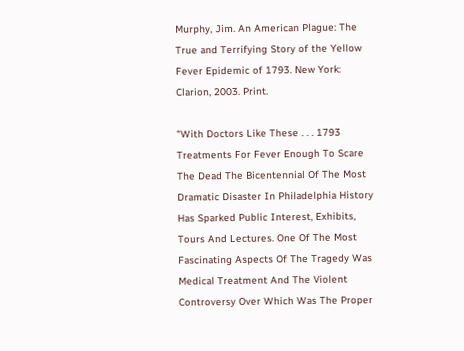Murphy, Jim. An American Plague: The True and Terrifying Story of the Yellow Fever Epidemic of 1793. New York: Clarion, 2003. Print.

"With Doctors Like These . . . 1793 Treatments For Fever Enough To Scare The Dead The Bicentennial Of The Most Dramatic Disaster In Philadelphia History Has Sparked Public Interest, Exhibits, Tours And Lectures. One Of The Most Fascinating Aspects Of The Tragedy Was Medical Treatment And The Violent Controversy Over Which Was The Proper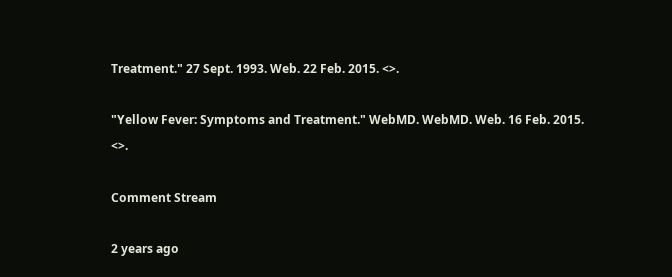Treatment." 27 Sept. 1993. Web. 22 Feb. 2015. <>.

"Yellow Fever: Symptoms and Treatment." WebMD. WebMD. Web. 16 Feb. 2015. <>.

Comment Stream

2 years ago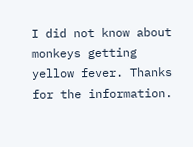I did not know about monkeys getting yellow fever. Thanks for the information.